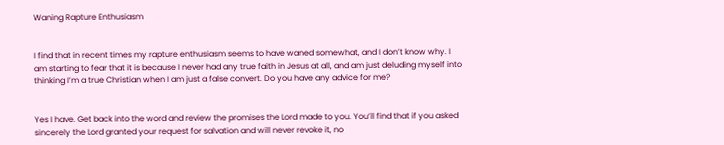Waning Rapture Enthusiasm


I find that in recent times my rapture enthusiasm seems to have waned somewhat, and I don’t know why. I am starting to fear that it is because I never had any true faith in Jesus at all, and am just deluding myself into thinking I’m a true Christian when I am just a false convert. Do you have any advice for me?


Yes I have. Get back into the word and review the promises the Lord made to you. You’ll find that if you asked sincerely the Lord granted your request for salvation and will never revoke it, no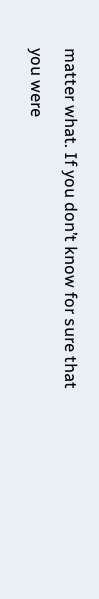matter what. If you don’t know for sure that you were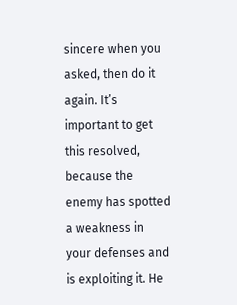sincere when you asked, then do it again. It’s important to get this resolved, because the enemy has spotted a weakness in your defenses and is exploiting it. He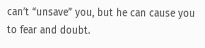can’t “unsave” you, but he can cause you to fear and doubt.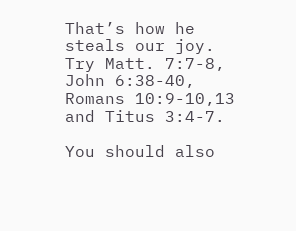That’s how he steals our joy. Try Matt. 7:7-8, John 6:38-40, Romans 10:9-10,13 and Titus 3:4-7.

You should also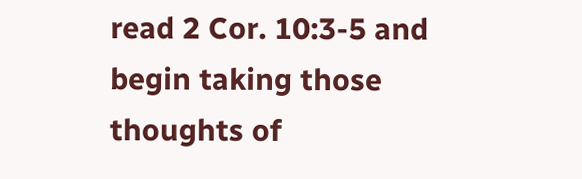read 2 Cor. 10:3-5 and begin taking those thoughts of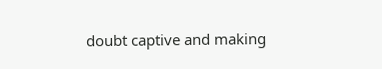doubt captive and making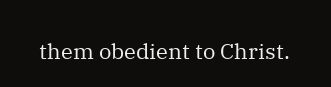them obedient to Christ.